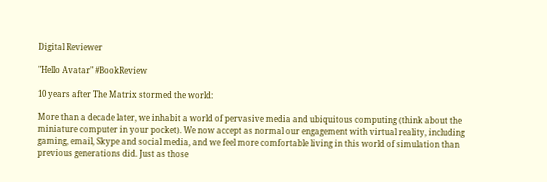Digital Reviewer

"Hello Avatar" #BookReview

10 years after The Matrix stormed the world:

More than a decade later, we inhabit a world of pervasive media and ubiquitous computing (think about the miniature computer in your pocket). We now accept as normal our engagement with virtual reality, including gaming, email, Skype and social media, and we feel more comfortable living in this world of simulation than previous generations did. Just as those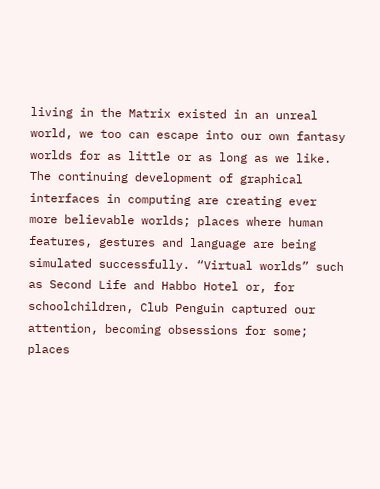living in the Matrix existed in an unreal world, we too can escape into our own fantasy worlds for as little or as long as we like. The continuing development of graphical interfaces in computing are creating ever more believable worlds; places where human features, gestures and language are being simulated successfully. “Virtual worlds” such as Second Life and Habbo Hotel or, for schoolchildren, Club Penguin captured our attention, becoming obsessions for some; places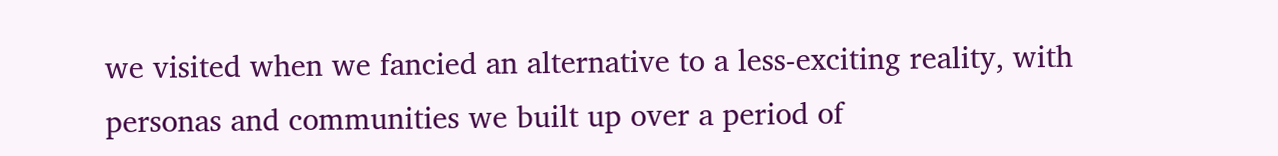we visited when we fancied an alternative to a less-exciting reality, with personas and communities we built up over a period of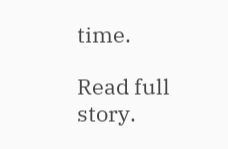time.

Read full story.